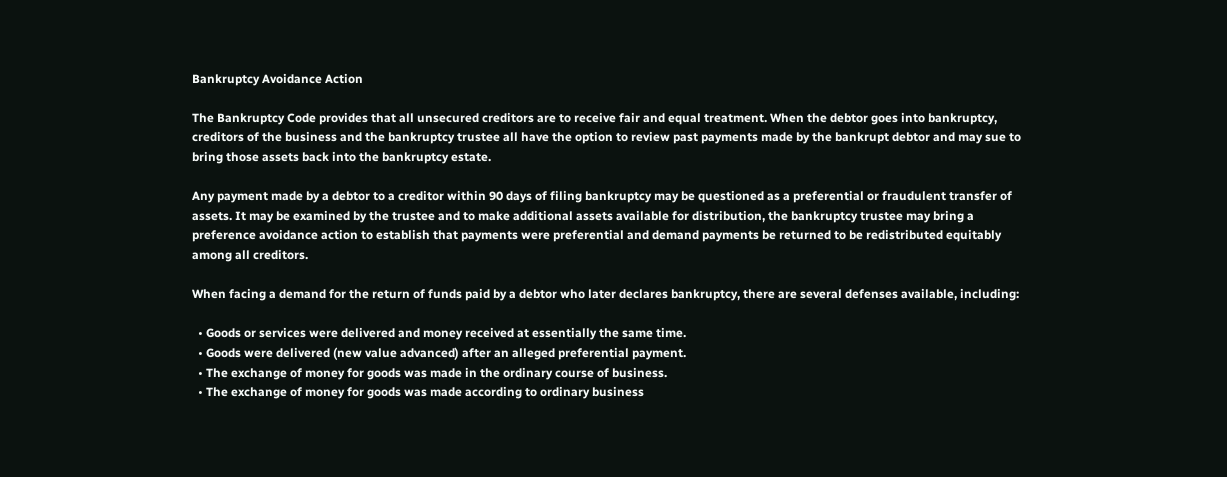Bankruptcy Avoidance Action

The Bankruptcy Code provides that all unsecured creditors are to receive fair and equal treatment. When the debtor goes into bankruptcy, creditors of the business and the bankruptcy trustee all have the option to review past payments made by the bankrupt debtor and may sue to bring those assets back into the bankruptcy estate.

Any payment made by a debtor to a creditor within 90 days of filing bankruptcy may be questioned as a preferential or fraudulent transfer of assets. It may be examined by the trustee and to make additional assets available for distribution, the bankruptcy trustee may bring a preference avoidance action to establish that payments were preferential and demand payments be returned to be redistributed equitably among all creditors.

When facing a demand for the return of funds paid by a debtor who later declares bankruptcy, there are several defenses available, including:

  • Goods or services were delivered and money received at essentially the same time.
  • Goods were delivered (new value advanced) after an alleged preferential payment.
  • The exchange of money for goods was made in the ordinary course of business.
  • The exchange of money for goods was made according to ordinary business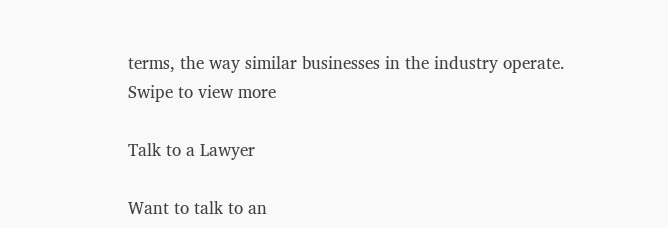terms, the way similar businesses in the industry operate.
Swipe to view more

Talk to a Lawyer

Want to talk to an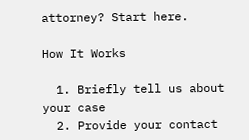attorney? Start here.

How It Works

  1. Briefly tell us about your case
  2. Provide your contact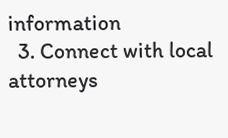information
  3. Connect with local attorneys